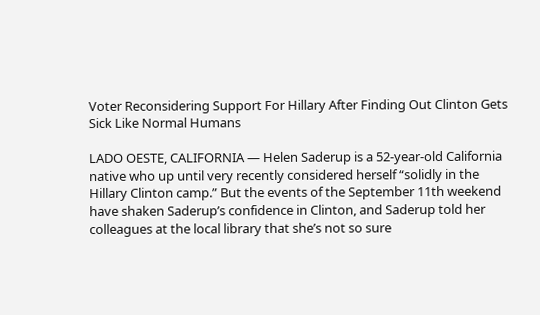Voter Reconsidering Support For Hillary After Finding Out Clinton Gets Sick Like Normal Humans

LADO OESTE, CALIFORNIA — Helen Saderup is a 52-year-old California native who up until very recently considered herself “solidly in the Hillary Clinton camp.” But the events of the September 11th weekend have shaken Saderup’s confidence in Clinton, and Saderup told her colleagues at the local library that she’s not so sure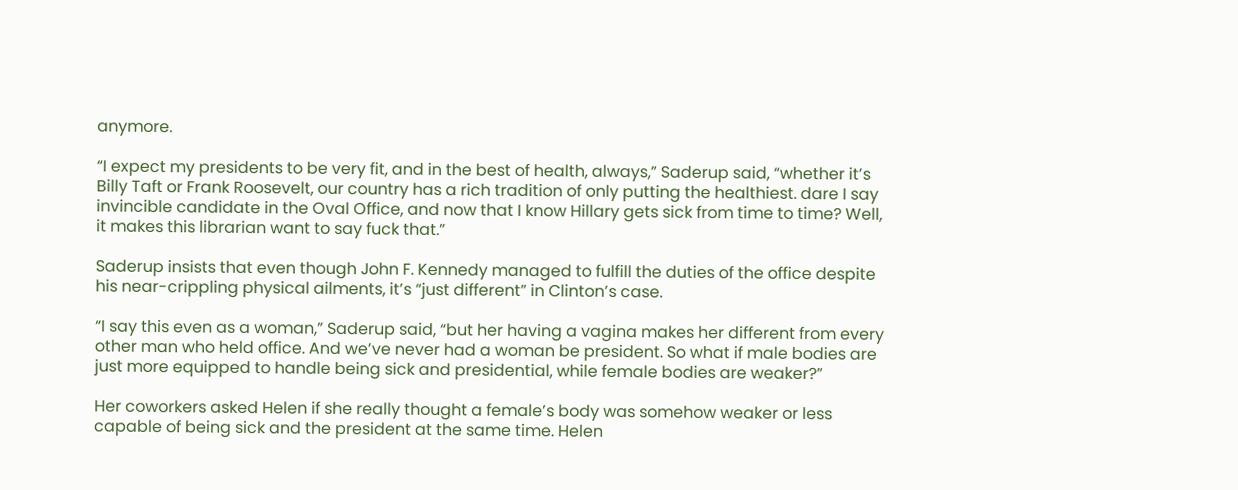anymore.

“I expect my presidents to be very fit, and in the best of health, always,” Saderup said, “whether it’s Billy Taft or Frank Roosevelt, our country has a rich tradition of only putting the healthiest. dare I say invincible candidate in the Oval Office, and now that I know Hillary gets sick from time to time? Well, it makes this librarian want to say fuck that.”

Saderup insists that even though John F. Kennedy managed to fulfill the duties of the office despite his near-crippling physical ailments, it’s “just different” in Clinton’s case.

“I say this even as a woman,” Saderup said, “but her having a vagina makes her different from every other man who held office. And we’ve never had a woman be president. So what if male bodies are just more equipped to handle being sick and presidential, while female bodies are weaker?”

Her coworkers asked Helen if she really thought a female’s body was somehow weaker or less capable of being sick and the president at the same time. Helen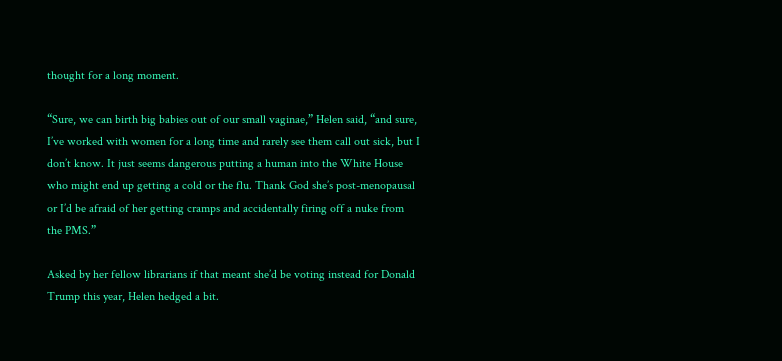thought for a long moment.

“Sure, we can birth big babies out of our small vaginae,” Helen said, “and sure, I’ve worked with women for a long time and rarely see them call out sick, but I don’t know. It just seems dangerous putting a human into the White House who might end up getting a cold or the flu. Thank God she’s post-menopausal or I’d be afraid of her getting cramps and accidentally firing off a nuke from the PMS.”

Asked by her fellow librarians if that meant she’d be voting instead for Donald Trump this year, Helen hedged a bit.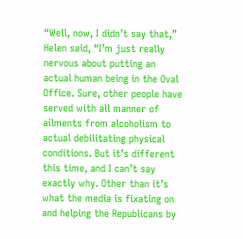“Well, now, I didn’t say that,” Helen said, “I’m just really nervous about putting an actual human being in the Oval Office. Sure, other people have served with all manner of ailments from alcoholism to actual debilitating physical conditions. But it’s different this time, and I can’t say exactly why. Other than it’s what the media is fixating on and helping the Republicans by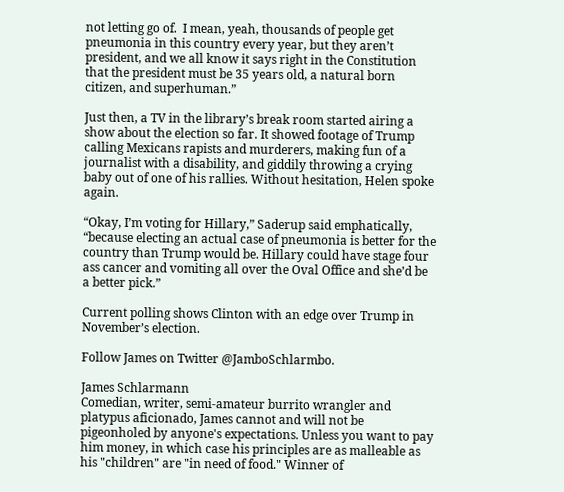not letting go of.  I mean, yeah, thousands of people get pneumonia in this country every year, but they aren’t president, and we all know it says right in the Constitution that the president must be 35 years old, a natural born citizen, and superhuman.”

Just then, a TV in the library’s break room started airing a show about the election so far. It showed footage of Trump calling Mexicans rapists and murderers, making fun of a journalist with a disability, and giddily throwing a crying baby out of one of his rallies. Without hesitation, Helen spoke again.

“Okay, I’m voting for Hillary,” Saderup said emphatically, “because electing an actual case of pneumonia is better for the country than Trump would be. Hillary could have stage four ass cancer and vomiting all over the Oval Office and she’d be a better pick.”

Current polling shows Clinton with an edge over Trump in November’s election.

Follow James on Twitter @JamboSchlarmbo.

James Schlarmann
Comedian, writer, semi-amateur burrito wrangler and platypus aficionado, James cannot and will not be pigeonholed by anyone's expectations. Unless you want to pay him money, in which case his principles are as malleable as his "children" are "in need of food." Winner of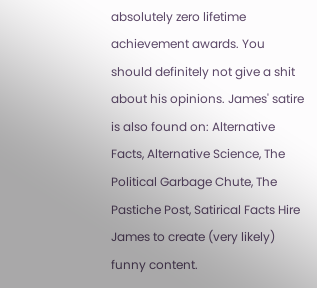absolutely zero lifetime achievement awards. You should definitely not give a shit about his opinions. James' satire is also found on: Alternative Facts, Alternative Science, The Political Garbage Chute, The Pastiche Post, Satirical Facts Hire James to create (very likely) funny content.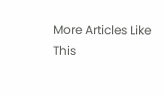More Articles Like This